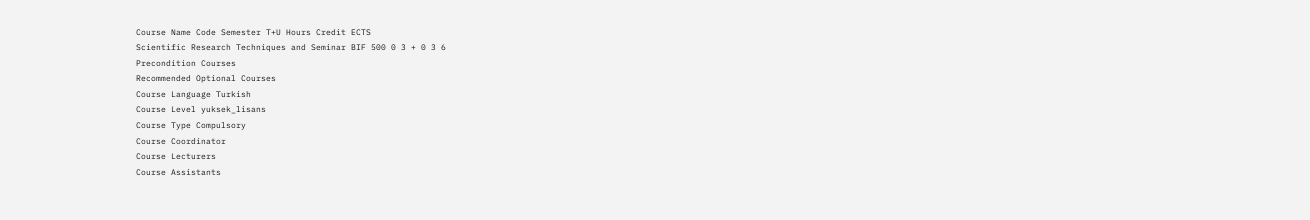Course Name Code Semester T+U Hours Credit ECTS
Scientific Research Techniques and Seminar BIF 500 0 3 + 0 3 6
Precondition Courses
Recommended Optional Courses
Course Language Turkish
Course Level yuksek_lisans
Course Type Compulsory
Course Coordinator
Course Lecturers
Course Assistants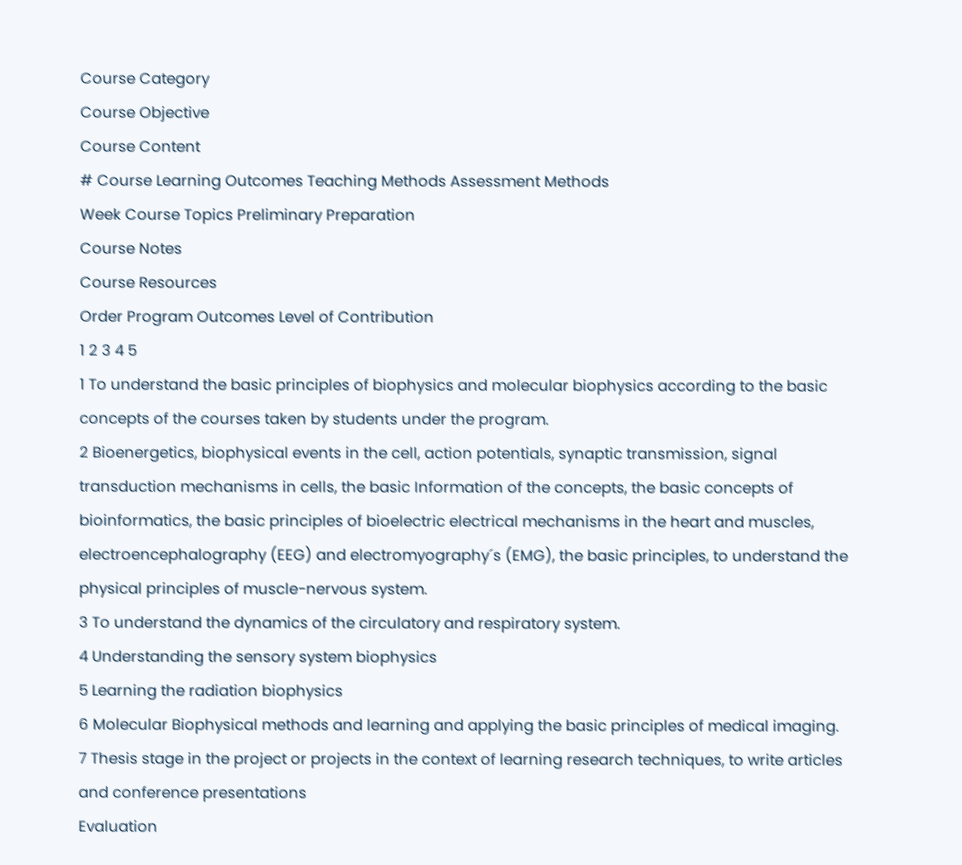Course Category
Course Objective
Course Content
# Course Learning Outcomes Teaching Methods Assessment Methods
Week Course Topics Preliminary Preparation
Course Notes
Course Resources
Order Program Outcomes Level of Contribution
1 2 3 4 5
1 To understand the basic principles of biophysics and molecular biophysics according to the basic concepts of the courses taken by students under the program.
2 Bioenergetics, biophysical events in the cell, action potentials, synaptic transmission, signal transduction mechanisms in cells, the basic Information of the concepts, the basic concepts of bioinformatics, the basic principles of bioelectric electrical mechanisms in the heart and muscles, electroencephalography (EEG) and electromyography´s (EMG), the basic principles, to understand the physical principles of muscle-nervous system.
3 To understand the dynamics of the circulatory and respiratory system.
4 Understanding the sensory system biophysics
5 Learning the radiation biophysics
6 Molecular Biophysical methods and learning and applying the basic principles of medical imaging.
7 Thesis stage in the project or projects in the context of learning research techniques, to write articles and conference presentations
Evaluation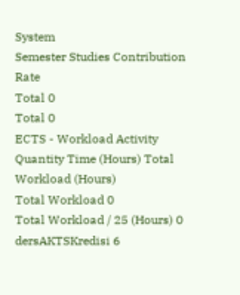System
Semester Studies Contribution Rate
Total 0
Total 0
ECTS - Workload Activity Quantity Time (Hours) Total Workload (Hours)
Total Workload 0
Total Workload / 25 (Hours) 0
dersAKTSKredisi 6